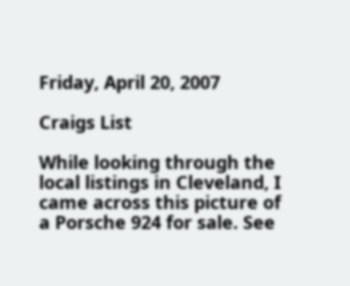Friday, April 20, 2007

Craigs List

While looking through the local listings in Cleveland, I came across this picture of a Porsche 924 for sale. See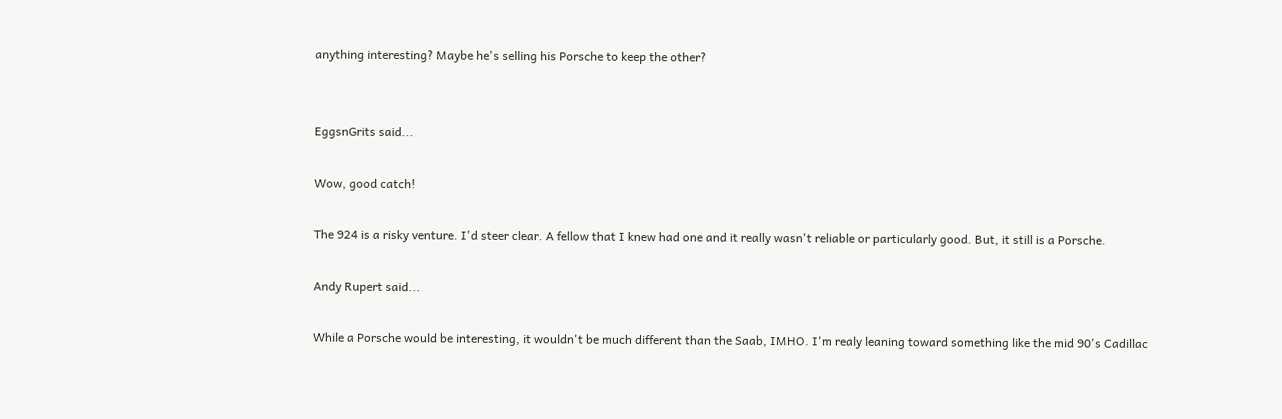anything interesting? Maybe he's selling his Porsche to keep the other?


EggsnGrits said...

Wow, good catch!

The 924 is a risky venture. I'd steer clear. A fellow that I knew had one and it really wasn't reliable or particularly good. But, it still is a Porsche.

Andy Rupert said...

While a Porsche would be interesting, it wouldn't be much different than the Saab, IMHO. I'm realy leaning toward something like the mid 90's Cadillac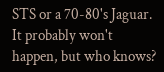STS or a 70-80's Jaguar. It probably won't happen, but who knows?